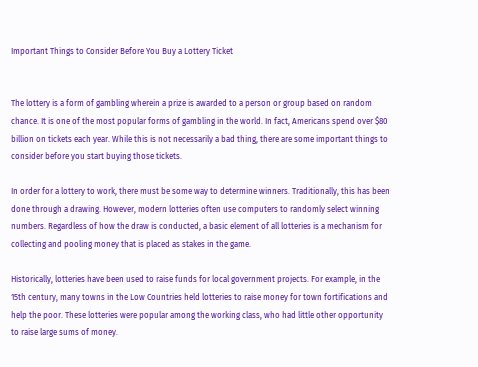Important Things to Consider Before You Buy a Lottery Ticket


The lottery is a form of gambling wherein a prize is awarded to a person or group based on random chance. It is one of the most popular forms of gambling in the world. In fact, Americans spend over $80 billion on tickets each year. While this is not necessarily a bad thing, there are some important things to consider before you start buying those tickets.

In order for a lottery to work, there must be some way to determine winners. Traditionally, this has been done through a drawing. However, modern lotteries often use computers to randomly select winning numbers. Regardless of how the draw is conducted, a basic element of all lotteries is a mechanism for collecting and pooling money that is placed as stakes in the game.

Historically, lotteries have been used to raise funds for local government projects. For example, in the 15th century, many towns in the Low Countries held lotteries to raise money for town fortifications and help the poor. These lotteries were popular among the working class, who had little other opportunity to raise large sums of money.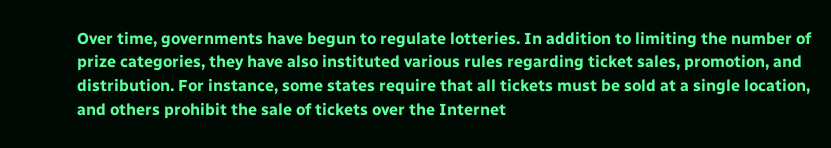Over time, governments have begun to regulate lotteries. In addition to limiting the number of prize categories, they have also instituted various rules regarding ticket sales, promotion, and distribution. For instance, some states require that all tickets must be sold at a single location, and others prohibit the sale of tickets over the Internet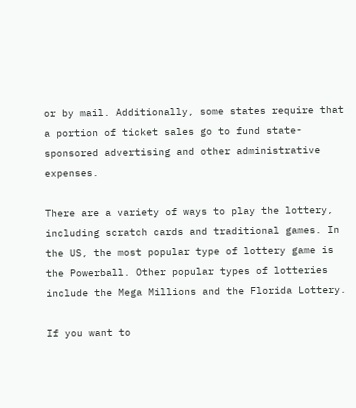or by mail. Additionally, some states require that a portion of ticket sales go to fund state-sponsored advertising and other administrative expenses.

There are a variety of ways to play the lottery, including scratch cards and traditional games. In the US, the most popular type of lottery game is the Powerball. Other popular types of lotteries include the Mega Millions and the Florida Lottery.

If you want to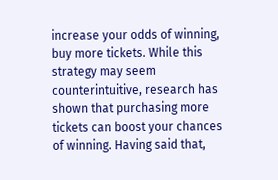increase your odds of winning, buy more tickets. While this strategy may seem counterintuitive, research has shown that purchasing more tickets can boost your chances of winning. Having said that,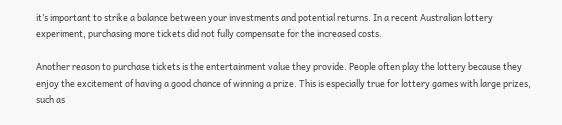it’s important to strike a balance between your investments and potential returns. In a recent Australian lottery experiment, purchasing more tickets did not fully compensate for the increased costs.

Another reason to purchase tickets is the entertainment value they provide. People often play the lottery because they enjoy the excitement of having a good chance of winning a prize. This is especially true for lottery games with large prizes, such as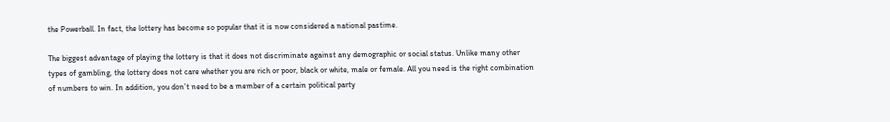the Powerball. In fact, the lottery has become so popular that it is now considered a national pastime.

The biggest advantage of playing the lottery is that it does not discriminate against any demographic or social status. Unlike many other types of gambling, the lottery does not care whether you are rich or poor, black or white, male or female. All you need is the right combination of numbers to win. In addition, you don’t need to be a member of a certain political party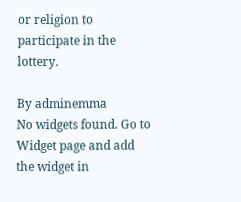or religion to participate in the lottery.

By adminemma
No widgets found. Go to Widget page and add the widget in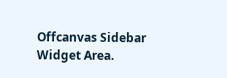Offcanvas Sidebar Widget Area.